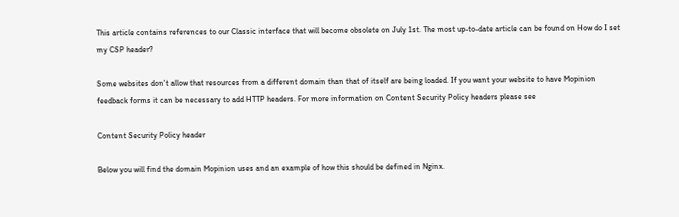This article contains references to our Classic interface that will become obsolete on July 1st. The most up-to-date article can be found on How do I set my CSP header?

Some websites don't allow that resources from a different domain than that of itself are being loaded. If you want your website to have Mopinion feedback forms it can be necessary to add HTTP headers. For more information on Content Security Policy headers please see

Content Security Policy header

Below you will find the domain Mopinion uses and an example of how this should be defined in Nginx.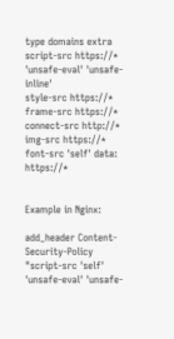type domains extra
script-src https://* 'unsafe-eval' 'unsafe-inline'
style-src https://*
frame-src https://*
connect-src http://*
img-src https://*
font-src 'self' data: https://*


Example in Nginx:

add_header Content-Security-Policy "script-src 'self' 'unsafe-eval' 'unsafe-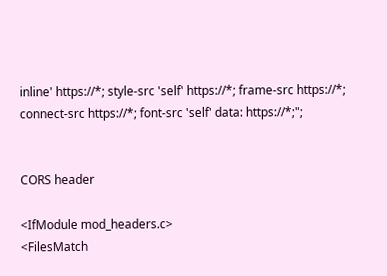inline' https://*; style-src 'self' https://*; frame-src https://*; connect-src https://*; font-src 'self' data: https://*;";


CORS header

<IfModule mod_headers.c>
<FilesMatch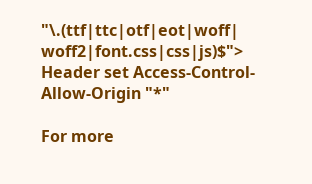"\.(ttf|ttc|otf|eot|woff| woff2|font.css|css|js)$">
Header set Access-Control-Allow-Origin "*"

For more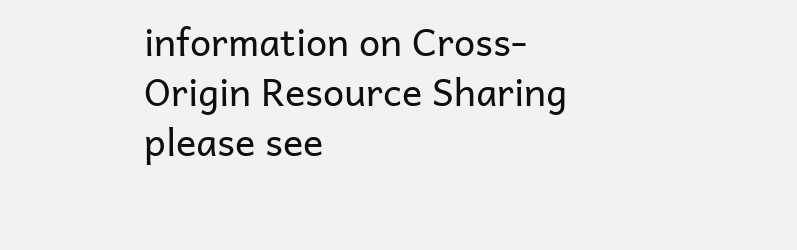information on Cross-Origin Resource Sharing please see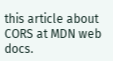this article about CORS at MDN web docs.